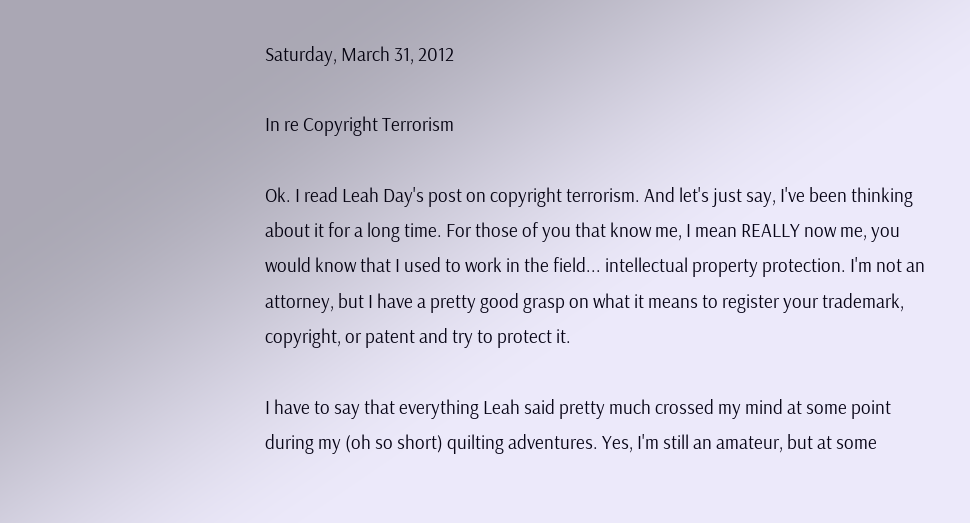Saturday, March 31, 2012

In re Copyright Terrorism

Ok. I read Leah Day's post on copyright terrorism. And let's just say, I've been thinking about it for a long time. For those of you that know me, I mean REALLY now me, you would know that I used to work in the field... intellectual property protection. I'm not an attorney, but I have a pretty good grasp on what it means to register your trademark, copyright, or patent and try to protect it.

I have to say that everything Leah said pretty much crossed my mind at some point during my (oh so short) quilting adventures. Yes, I'm still an amateur, but at some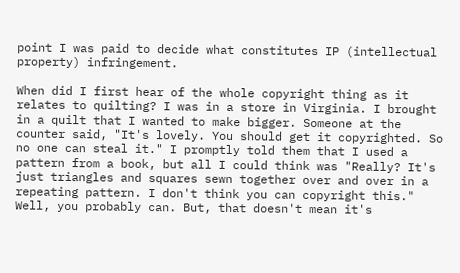point I was paid to decide what constitutes IP (intellectual property) infringement.

When did I first hear of the whole copyright thing as it relates to quilting? I was in a store in Virginia. I brought in a quilt that I wanted to make bigger. Someone at the counter said, "It's lovely. You should get it copyrighted. So no one can steal it." I promptly told them that I used a pattern from a book, but all I could think was "Really? It's just triangles and squares sewn together over and over in a repeating pattern. I don't think you can copyright this." Well, you probably can. But, that doesn't mean it's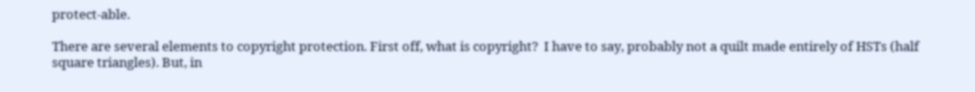protect-able.

There are several elements to copyright protection. First off, what is copyright?  I have to say, probably not a quilt made entirely of HSTs (half square triangles). But, in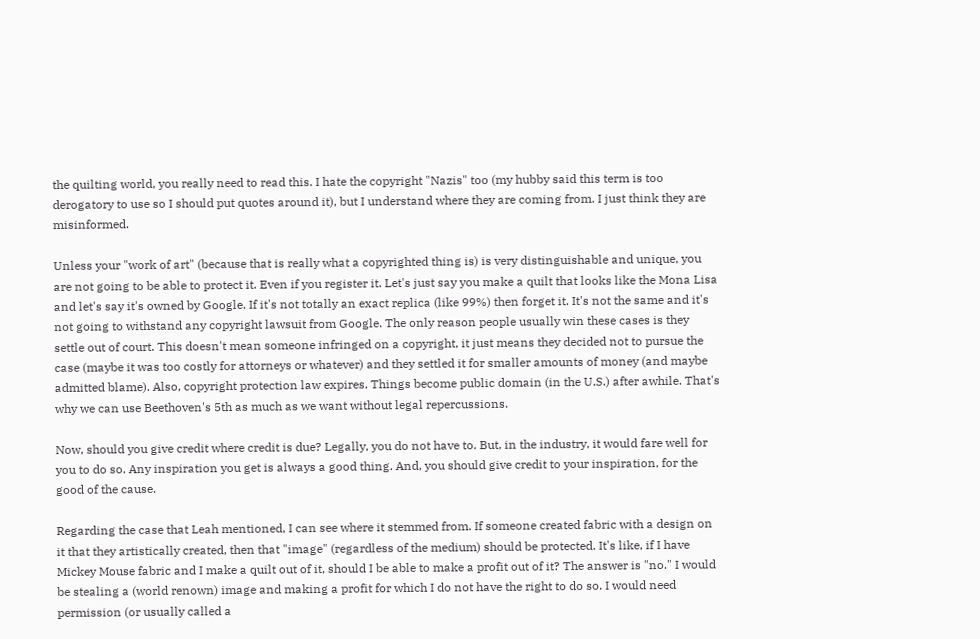the quilting world, you really need to read this. I hate the copyright "Nazis" too (my hubby said this term is too derogatory to use so I should put quotes around it), but I understand where they are coming from. I just think they are misinformed.

Unless your "work of art" (because that is really what a copyrighted thing is) is very distinguishable and unique, you are not going to be able to protect it. Even if you register it. Let's just say you make a quilt that looks like the Mona Lisa and let's say it's owned by Google. If it's not totally an exact replica (like 99%) then forget it. It's not the same and it's not going to withstand any copyright lawsuit from Google. The only reason people usually win these cases is they settle out of court. This doesn't mean someone infringed on a copyright, it just means they decided not to pursue the case (maybe it was too costly for attorneys or whatever) and they settled it for smaller amounts of money (and maybe admitted blame). Also, copyright protection law expires. Things become public domain (in the U.S.) after awhile. That's why we can use Beethoven's 5th as much as we want without legal repercussions.

Now, should you give credit where credit is due? Legally, you do not have to. But, in the industry, it would fare well for you to do so. Any inspiration you get is always a good thing. And, you should give credit to your inspiration, for the good of the cause.

Regarding the case that Leah mentioned, I can see where it stemmed from. If someone created fabric with a design on it that they artistically created, then that "image" (regardless of the medium) should be protected. It's like, if I have Mickey Mouse fabric and I make a quilt out of it, should I be able to make a profit out of it? The answer is "no." I would be stealing a (world renown) image and making a profit for which I do not have the right to do so. I would need permission (or usually called a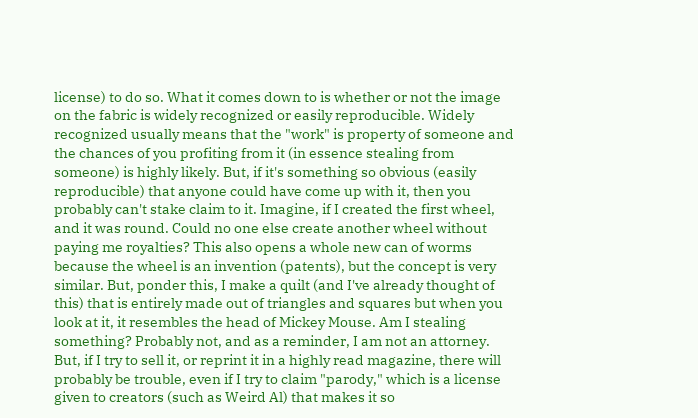license) to do so. What it comes down to is whether or not the image on the fabric is widely recognized or easily reproducible. Widely recognized usually means that the "work" is property of someone and the chances of you profiting from it (in essence stealing from someone) is highly likely. But, if it's something so obvious (easily reproducible) that anyone could have come up with it, then you probably can't stake claim to it. Imagine, if I created the first wheel, and it was round. Could no one else create another wheel without paying me royalties? This also opens a whole new can of worms because the wheel is an invention (patents), but the concept is very similar. But, ponder this, I make a quilt (and I've already thought of this) that is entirely made out of triangles and squares but when you look at it, it resembles the head of Mickey Mouse. Am I stealing something? Probably not, and as a reminder, I am not an attorney. But, if I try to sell it, or reprint it in a highly read magazine, there will probably be trouble, even if I try to claim "parody," which is a license given to creators (such as Weird Al) that makes it so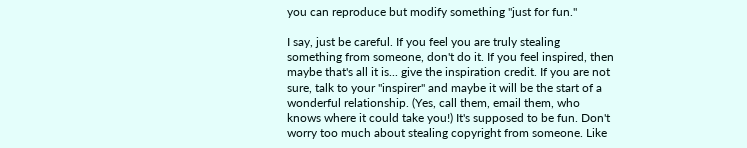you can reproduce but modify something "just for fun."

I say, just be careful. If you feel you are truly stealing something from someone, don't do it. If you feel inspired, then maybe that's all it is... give the inspiration credit. If you are not sure, talk to your "inspirer" and maybe it will be the start of a wonderful relationship. (Yes, call them, email them, who knows where it could take you!) It's supposed to be fun. Don't worry too much about stealing copyright from someone. Like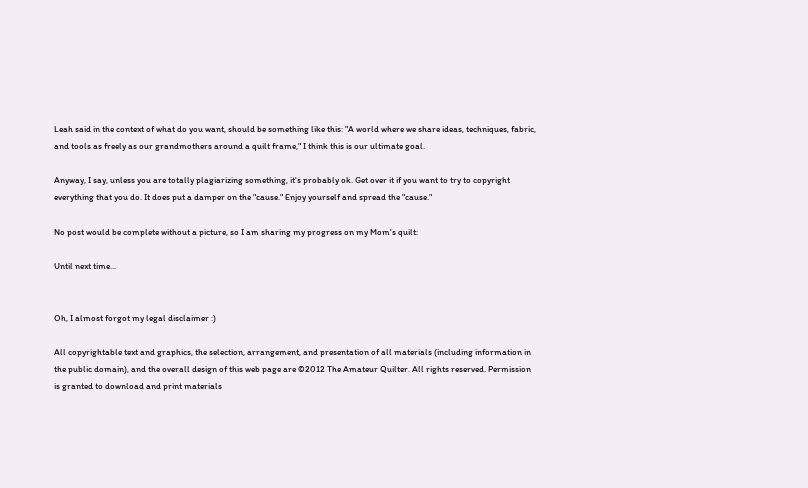Leah said in the context of what do you want, should be something like this: "A world where we share ideas, techniques, fabric, and tools as freely as our grandmothers around a quilt frame," I think this is our ultimate goal.

Anyway, I say, unless you are totally plagiarizing something, it's probably ok. Get over it if you want to try to copyright everything that you do. It does put a damper on the "cause." Enjoy yourself and spread the "cause."

No post would be complete without a picture, so I am sharing my progress on my Mom's quilt:

Until next time...


Oh, I almost forgot my legal disclaimer :)

All copyrightable text and graphics, the selection, arrangement, and presentation of all materials (including information in the public domain), and the overall design of this web page are ©2012 The Amateur Quilter. All rights reserved. Permission is granted to download and print materials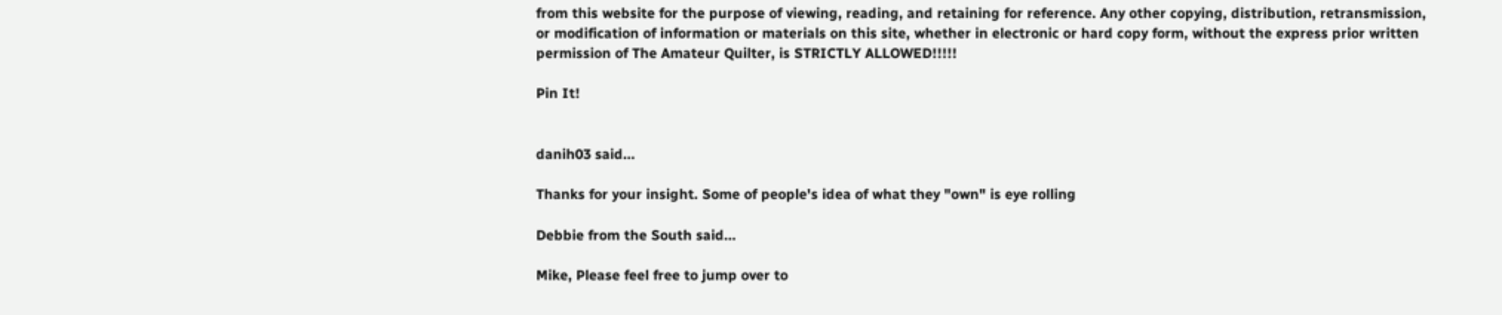from this website for the purpose of viewing, reading, and retaining for reference. Any other copying, distribution, retransmission, or modification of information or materials on this site, whether in electronic or hard copy form, without the express prior written permission of The Amateur Quilter, is STRICTLY ALLOWED!!!!!

Pin It!


danih03 said...

Thanks for your insight. Some of people's idea of what they "own" is eye rolling

Debbie from the South said...

Mike, Please feel free to jump over to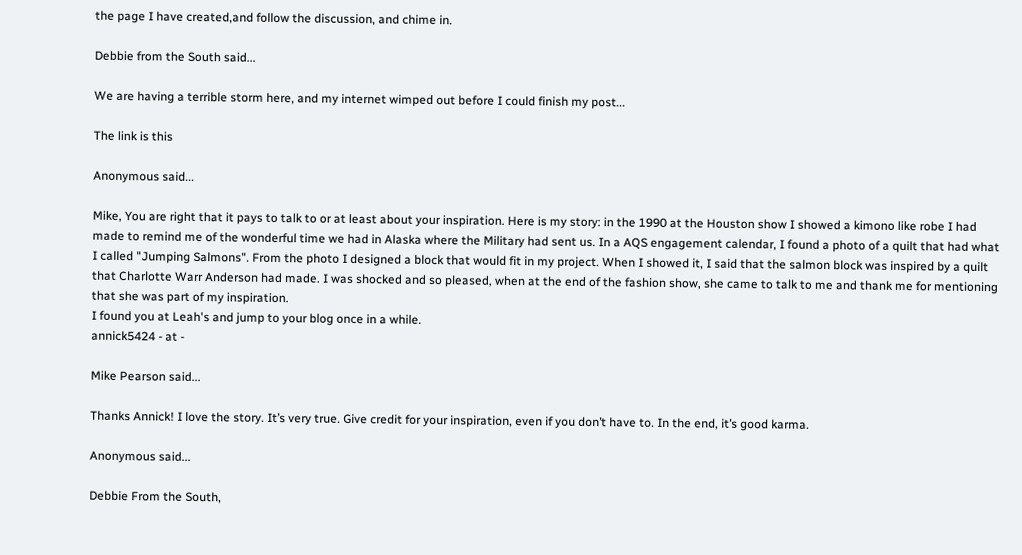the page I have created,and follow the discussion, and chime in.

Debbie from the South said...

We are having a terrible storm here, and my internet wimped out before I could finish my post...

The link is this

Anonymous said...

Mike, You are right that it pays to talk to or at least about your inspiration. Here is my story: in the 1990 at the Houston show I showed a kimono like robe I had made to remind me of the wonderful time we had in Alaska where the Military had sent us. In a AQS engagement calendar, I found a photo of a quilt that had what I called "Jumping Salmons". From the photo I designed a block that would fit in my project. When I showed it, I said that the salmon block was inspired by a quilt that Charlotte Warr Anderson had made. I was shocked and so pleased, when at the end of the fashion show, she came to talk to me and thank me for mentioning that she was part of my inspiration.
I found you at Leah's and jump to your blog once in a while.
annick5424 - at -

Mike Pearson said...

Thanks Annick! I love the story. It’s very true. Give credit for your inspiration, even if you don’t have to. In the end, it’s good karma.

Anonymous said...

Debbie From the South,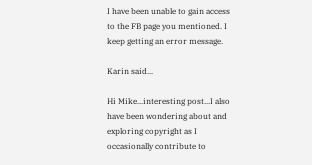I have been unable to gain access to the FB page you mentioned. I keep getting an error message.

Karin said...

Hi Mike...interesting post...I also have been wondering about and exploring copyright as I occasionally contribute to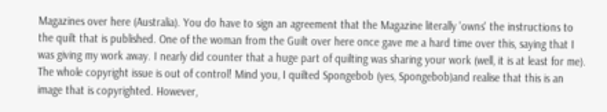Magazines over here (Australia). You do have to sign an agreement that the Magazine literally 'owns' the instructions to the quilt that is published. One of the woman from the Guilt over here once gave me a hard time over this, saying that I was giving my work away. I nearly did counter that a huge part of quilting was sharing your work (well, it is at least for me). The whole copyright issue is out of control! Mind you, I quilted Spongebob (yes, Spongebob)and realise that this is an image that is copyrighted. However,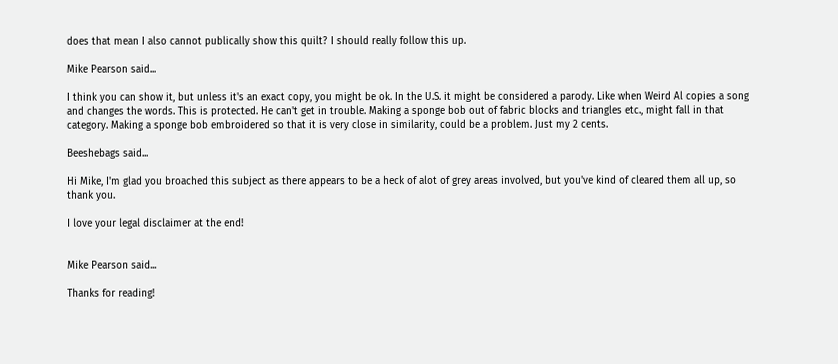does that mean I also cannot publically show this quilt? I should really follow this up.

Mike Pearson said...

I think you can show it, but unless it's an exact copy, you might be ok. In the U.S. it might be considered a parody. Like when Weird Al copies a song and changes the words. This is protected. He can't get in trouble. Making a sponge bob out of fabric blocks and triangles etc., might fall in that category. Making a sponge bob embroidered so that it is very close in similarity, could be a problem. Just my 2 cents.

Beeshebags said...

Hi Mike, I'm glad you broached this subject as there appears to be a heck of alot of grey areas involved, but you've kind of cleared them all up, so thank you.

I love your legal disclaimer at the end!


Mike Pearson said...

Thanks for reading!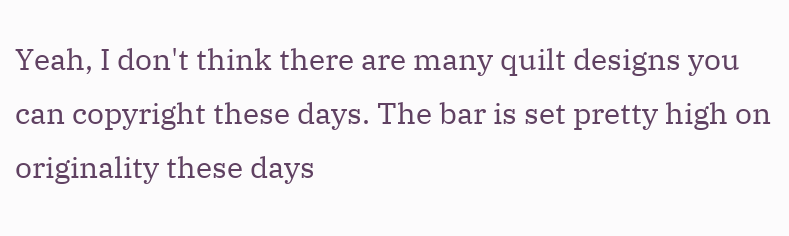Yeah, I don't think there are many quilt designs you can copyright these days. The bar is set pretty high on originality these days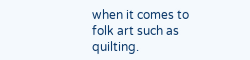when it comes to folk art such as quilting.